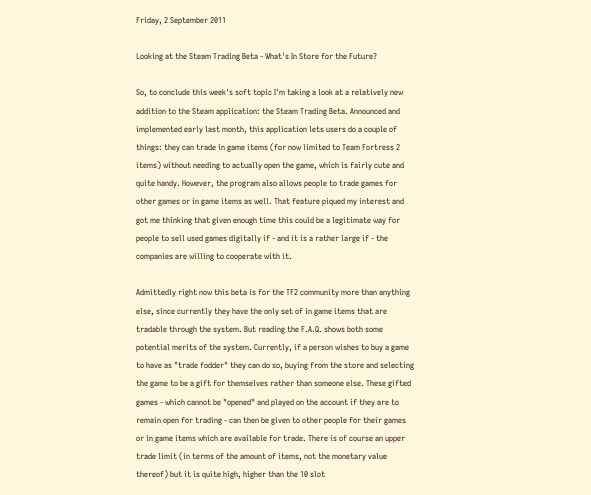Friday, 2 September 2011

Looking at the Steam Trading Beta - What's In Store for the Future?

So, to conclude this week's soft topic I'm taking a look at a relatively new addition to the Steam application: the Steam Trading Beta. Announced and implemented early last month, this application lets users do a couple of things: they can trade in game items (for now limited to Team Fortress 2 items) without needing to actually open the game, which is fairly cute and quite handy. However, the program also allows people to trade games for other games or in game items as well. That feature piqued my interest and got me thinking that given enough time this could be a legitimate way for people to sell used games digitally if - and it is a rather large if - the companies are willing to cooperate with it.

Admittedly right now this beta is for the TF2 community more than anything else, since currently they have the only set of in game items that are tradable through the system. But reading the F.A.Q. shows both some potential merits of the system. Currently, if a person wishes to buy a game to have as "trade fodder" they can do so, buying from the store and selecting the game to be a gift for themselves rather than someone else. These gifted games - which cannot be "opened" and played on the account if they are to remain open for trading - can then be given to other people for their games or in game items which are available for trade. There is of course an upper trade limit (in terms of the amount of items, not the monetary value thereof) but it is quite high, higher than the 10 slot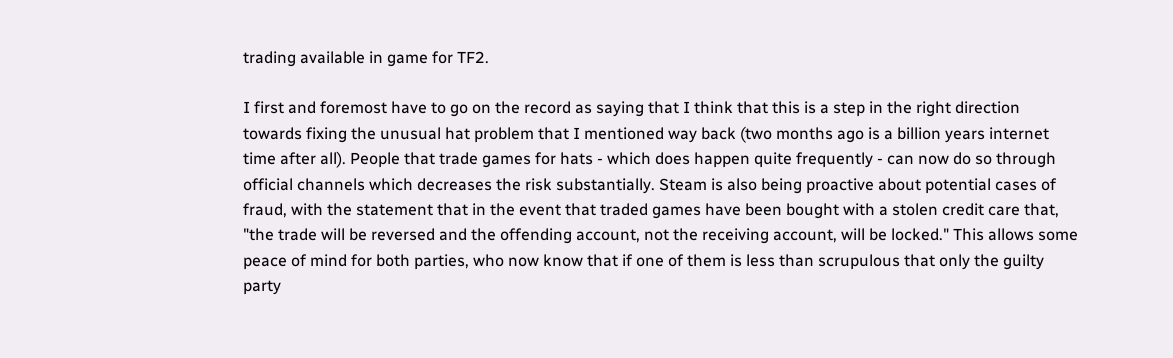trading available in game for TF2.

I first and foremost have to go on the record as saying that I think that this is a step in the right direction towards fixing the unusual hat problem that I mentioned way back (two months ago is a billion years internet time after all). People that trade games for hats - which does happen quite frequently - can now do so through official channels which decreases the risk substantially. Steam is also being proactive about potential cases of fraud, with the statement that in the event that traded games have been bought with a stolen credit care that, "the trade will be reversed and the offending account, not the receiving account, will be locked." This allows some peace of mind for both parties, who now know that if one of them is less than scrupulous that only the guilty party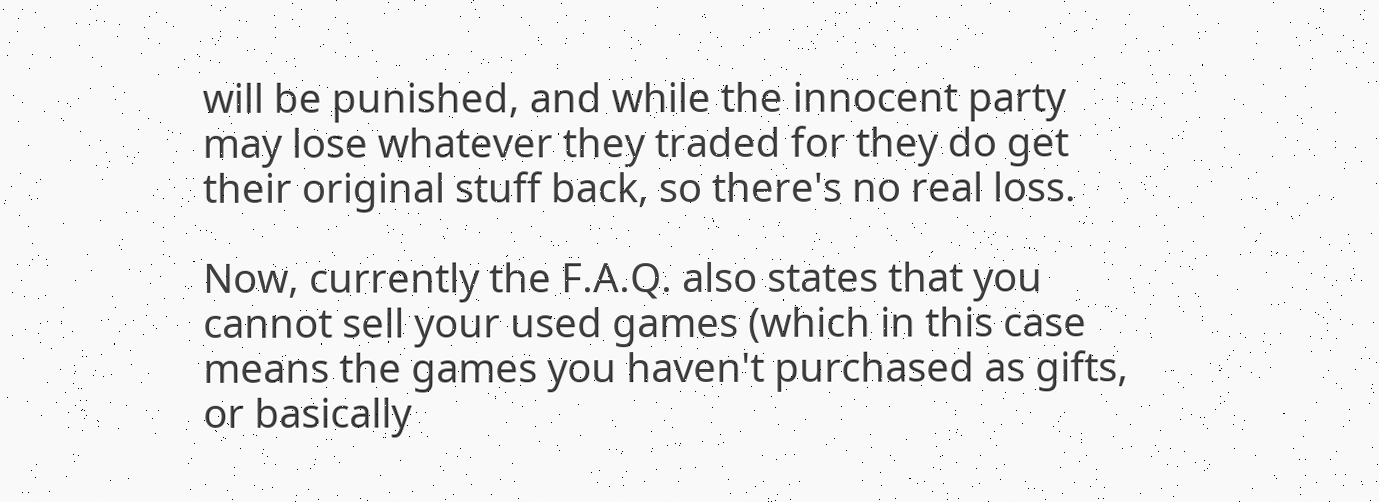will be punished, and while the innocent party may lose whatever they traded for they do get their original stuff back, so there's no real loss.

Now, currently the F.A.Q. also states that you cannot sell your used games (which in this case means the games you haven't purchased as gifts, or basically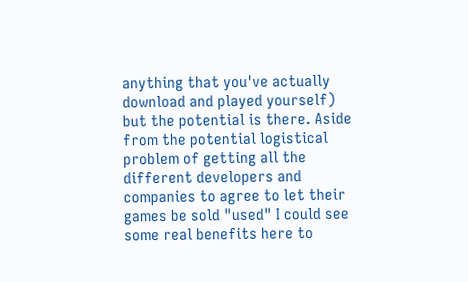anything that you've actually download and played yourself) but the potential is there. Aside from the potential logistical problem of getting all the different developers and companies to agree to let their games be sold "used" I could see some real benefits here to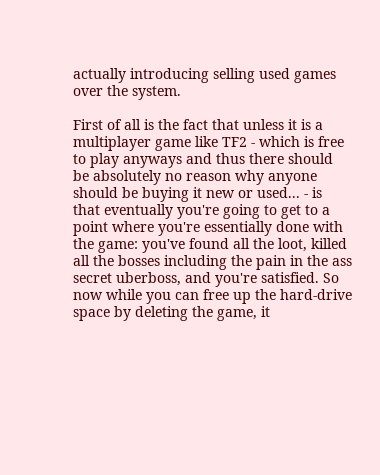actually introducing selling used games over the system.

First of all is the fact that unless it is a multiplayer game like TF2 - which is free to play anyways and thus there should be absolutely no reason why anyone should be buying it new or used... - is that eventually you're going to get to a point where you're essentially done with the game: you've found all the loot, killed all the bosses including the pain in the ass secret uberboss, and you're satisfied. So now while you can free up the hard-drive space by deleting the game, it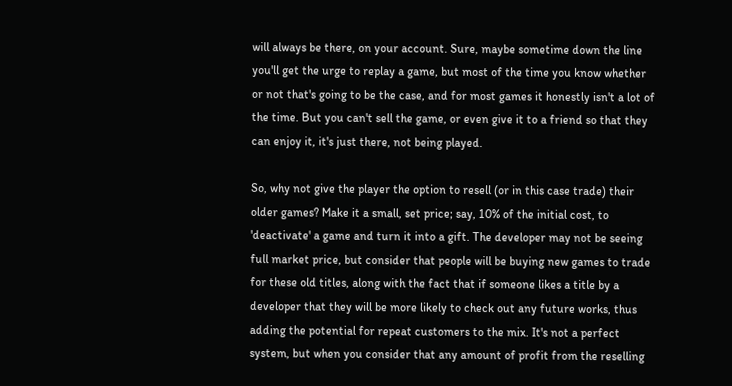will always be there, on your account. Sure, maybe sometime down the line you'll get the urge to replay a game, but most of the time you know whether or not that's going to be the case, and for most games it honestly isn't a lot of the time. But you can't sell the game, or even give it to a friend so that they can enjoy it, it's just there, not being played.

So, why not give the player the option to resell (or in this case trade) their older games? Make it a small, set price; say, 10% of the initial cost, to 'deactivate' a game and turn it into a gift. The developer may not be seeing full market price, but consider that people will be buying new games to trade for these old titles, along with the fact that if someone likes a title by a developer that they will be more likely to check out any future works, thus adding the potential for repeat customers to the mix. It's not a perfect system, but when you consider that any amount of profit from the reselling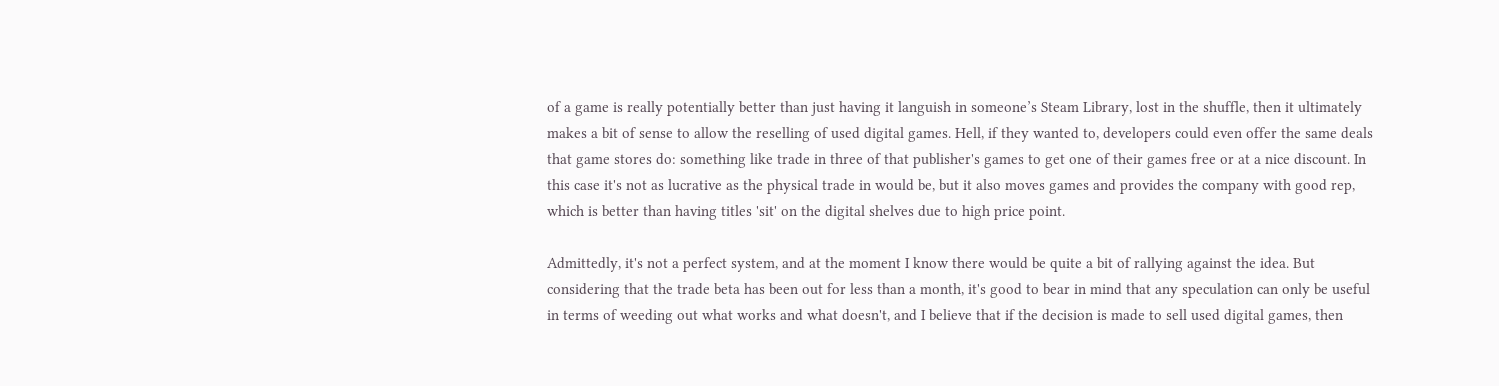of a game is really potentially better than just having it languish in someone’s Steam Library, lost in the shuffle, then it ultimately makes a bit of sense to allow the reselling of used digital games. Hell, if they wanted to, developers could even offer the same deals that game stores do: something like trade in three of that publisher's games to get one of their games free or at a nice discount. In this case it's not as lucrative as the physical trade in would be, but it also moves games and provides the company with good rep, which is better than having titles 'sit' on the digital shelves due to high price point.

Admittedly, it's not a perfect system, and at the moment I know there would be quite a bit of rallying against the idea. But considering that the trade beta has been out for less than a month, it's good to bear in mind that any speculation can only be useful in terms of weeding out what works and what doesn't, and I believe that if the decision is made to sell used digital games, then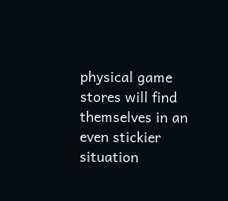physical game stores will find themselves in an even stickier situation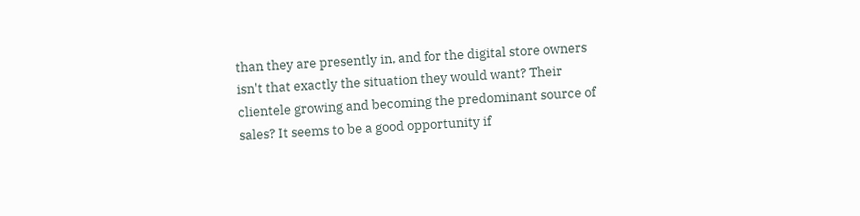than they are presently in, and for the digital store owners isn't that exactly the situation they would want? Their clientele growing and becoming the predominant source of sales? It seems to be a good opportunity if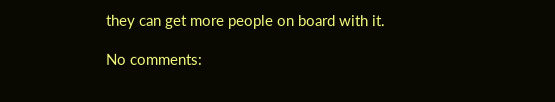they can get more people on board with it.

No comments: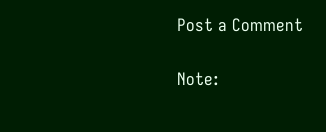Post a Comment

Note: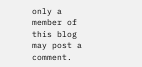only a member of this blog may post a comment.